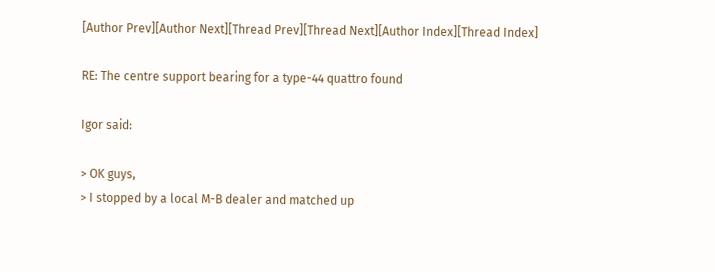[Author Prev][Author Next][Thread Prev][Thread Next][Author Index][Thread Index]

RE: The centre support bearing for a type-44 quattro found

Igor said:

> OK guys,
> I stopped by a local M-B dealer and matched up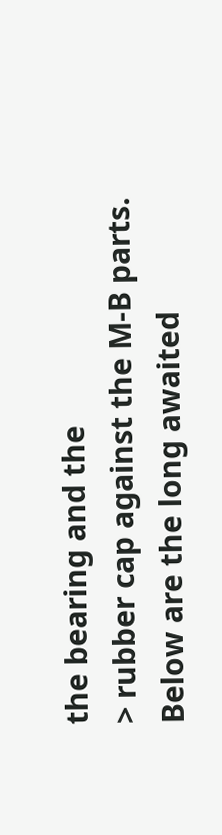the bearing and the
> rubber cap against the M-B parts. Below are the long awaited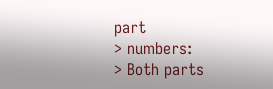part
> numbers:
> Both parts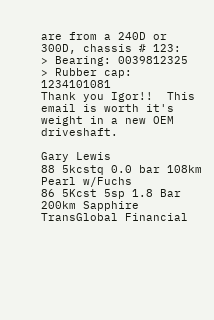are from a 240D or 300D, chassis # 123:
> Bearing: 0039812325
> Rubber cap: 1234101081
Thank you Igor!!  This email is worth it's weight in a new OEM driveshaft.

Gary Lewis
88 5kcstq 0.0 bar 108km Pearl w/Fuchs
86 5Kcst 5sp 1.8 Bar 200km Sapphire
TransGlobal Financial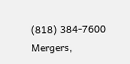(818) 384-7600
Mergers,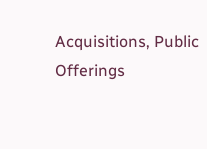Acquisitions, Public Offerings